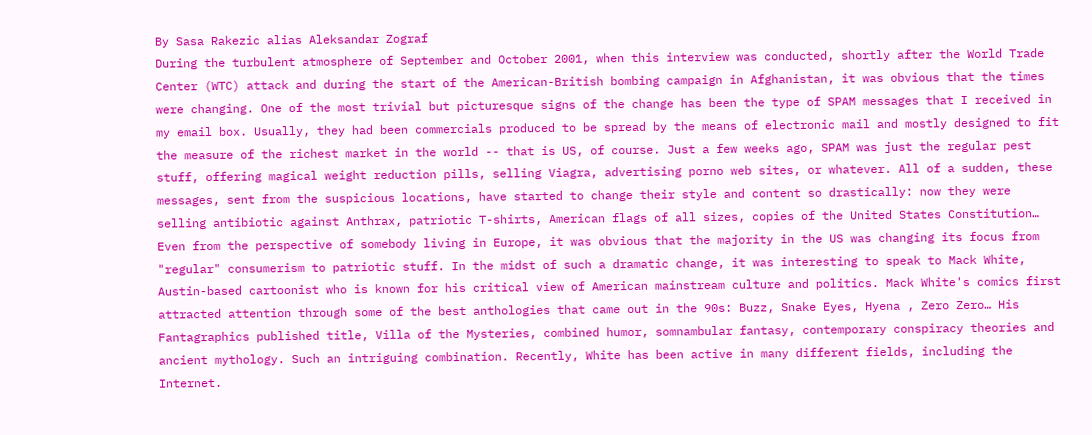By Sasa Rakezic alias Aleksandar Zograf
During the turbulent atmosphere of September and October 2001, when this interview was conducted, shortly after the World Trade Center (WTC) attack and during the start of the American-British bombing campaign in Afghanistan, it was obvious that the times were changing. One of the most trivial but picturesque signs of the change has been the type of SPAM messages that I received in my email box. Usually, they had been commercials produced to be spread by the means of electronic mail and mostly designed to fit the measure of the richest market in the world -- that is US, of course. Just a few weeks ago, SPAM was just the regular pest stuff, offering magical weight reduction pills, selling Viagra, advertising porno web sites, or whatever. All of a sudden, these messages, sent from the suspicious locations, have started to change their style and content so drastically: now they were selling antibiotic against Anthrax, patriotic T-shirts, American flags of all sizes, copies of the United States Constitution… Even from the perspective of somebody living in Europe, it was obvious that the majority in the US was changing its focus from "regular" consumerism to patriotic stuff. In the midst of such a dramatic change, it was interesting to speak to Mack White, Austin-based cartoonist who is known for his critical view of American mainstream culture and politics. Mack White's comics first attracted attention through some of the best anthologies that came out in the 90s: Buzz, Snake Eyes, Hyena , Zero Zero… His Fantagraphics published title, Villa of the Mysteries, combined humor, somnambular fantasy, contemporary conspiracy theories and ancient mythology. Such an intriguing combination. Recently, White has been active in many different fields, including the Internet.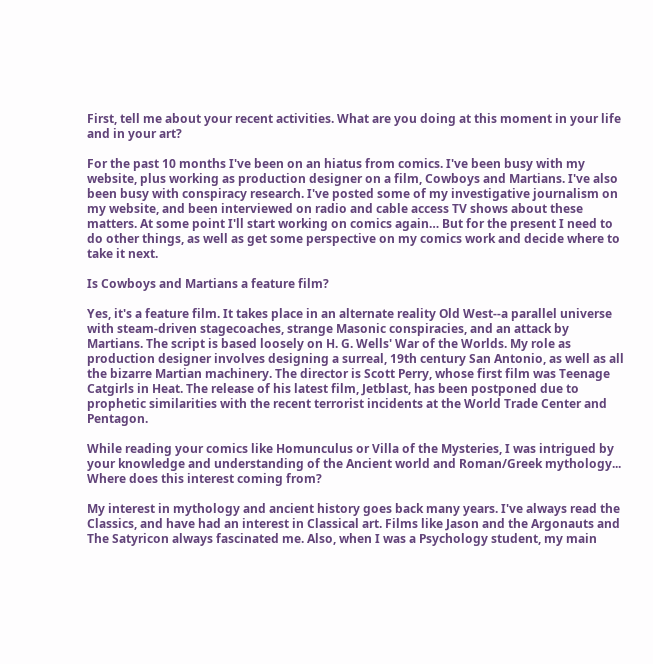First, tell me about your recent activities. What are you doing at this moment in your life and in your art?

For the past 10 months I've been on an hiatus from comics. I've been busy with my website, plus working as production designer on a film, Cowboys and Martians. I've also been busy with conspiracy research. I've posted some of my investigative journalism on my website, and been interviewed on radio and cable access TV shows about these matters. At some point I'll start working on comics again… But for the present I need to do other things, as well as get some perspective on my comics work and decide where to take it next.

Is Cowboys and Martians a feature film?

Yes, it's a feature film. It takes place in an alternate reality Old West--a parallel universe with steam-driven stagecoaches, strange Masonic conspiracies, and an attack by Martians. The script is based loosely on H. G. Wells' War of the Worlds. My role as production designer involves designing a surreal, 19th century San Antonio, as well as all the bizarre Martian machinery. The director is Scott Perry, whose first film was Teenage Catgirls in Heat. The release of his latest film, Jetblast, has been postponed due to prophetic similarities with the recent terrorist incidents at the World Trade Center and Pentagon.

While reading your comics like Homunculus or Villa of the Mysteries, I was intrigued by your knowledge and understanding of the Ancient world and Roman/Greek mythology... Where does this interest coming from?

My interest in mythology and ancient history goes back many years. I've always read the Classics, and have had an interest in Classical art. Films like Jason and the Argonauts and The Satyricon always fascinated me. Also, when I was a Psychology student, my main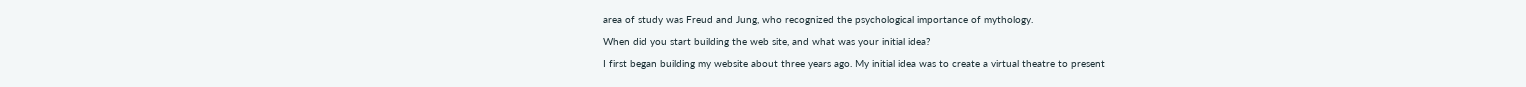area of study was Freud and Jung, who recognized the psychological importance of mythology.

When did you start building the web site, and what was your initial idea?

I first began building my website about three years ago. My initial idea was to create a virtual theatre to present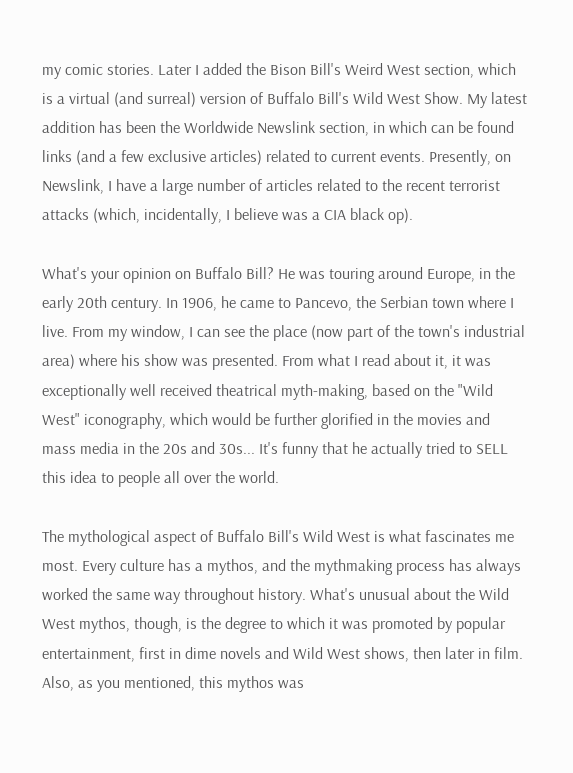my comic stories. Later I added the Bison Bill's Weird West section, which is a virtual (and surreal) version of Buffalo Bill's Wild West Show. My latest addition has been the Worldwide Newslink section, in which can be found links (and a few exclusive articles) related to current events. Presently, on Newslink, I have a large number of articles related to the recent terrorist attacks (which, incidentally, I believe was a CIA black op).

What's your opinion on Buffalo Bill? He was touring around Europe, in the early 20th century. In 1906, he came to Pancevo, the Serbian town where I live. From my window, I can see the place (now part of the town's industrial area) where his show was presented. From what I read about it, it was exceptionally well received theatrical myth-making, based on the "Wild West" iconography, which would be further glorified in the movies and mass media in the 20s and 30s... It's funny that he actually tried to SELL this idea to people all over the world.

The mythological aspect of Buffalo Bill's Wild West is what fascinates me most. Every culture has a mythos, and the mythmaking process has always worked the same way throughout history. What's unusual about the Wild West mythos, though, is the degree to which it was promoted by popular entertainment, first in dime novels and Wild West shows, then later in film. Also, as you mentioned, this mythos was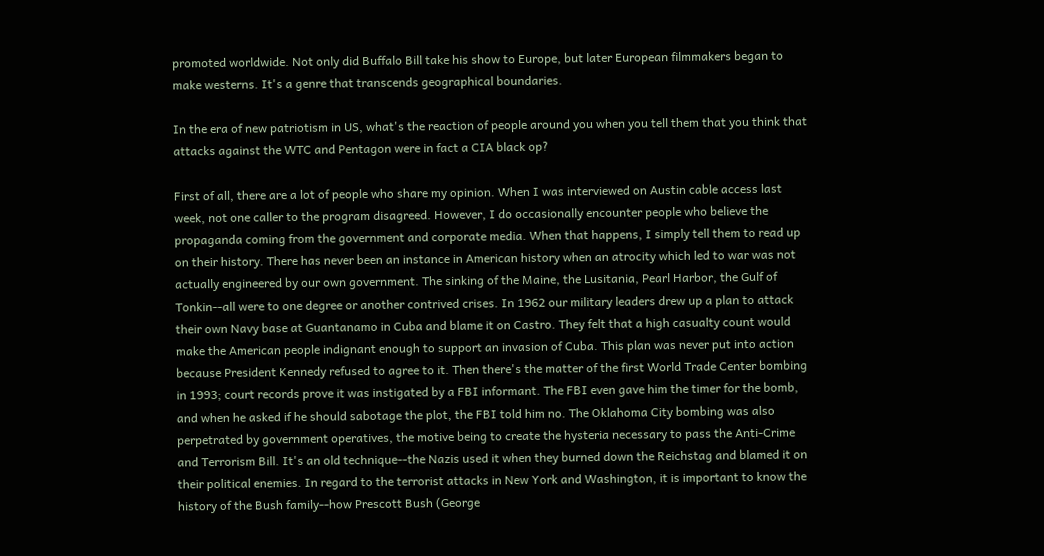promoted worldwide. Not only did Buffalo Bill take his show to Europe, but later European filmmakers began to make westerns. It's a genre that transcends geographical boundaries.

In the era of new patriotism in US, what's the reaction of people around you when you tell them that you think that attacks against the WTC and Pentagon were in fact a CIA black op?

First of all, there are a lot of people who share my opinion. When I was interviewed on Austin cable access last week, not one caller to the program disagreed. However, I do occasionally encounter people who believe the propaganda coming from the government and corporate media. When that happens, I simply tell them to read up on their history. There has never been an instance in American history when an atrocity which led to war was not actually engineered by our own government. The sinking of the Maine, the Lusitania, Pearl Harbor, the Gulf of Tonkin--all were to one degree or another contrived crises. In 1962 our military leaders drew up a plan to attack their own Navy base at Guantanamo in Cuba and blame it on Castro. They felt that a high casualty count would make the American people indignant enough to support an invasion of Cuba. This plan was never put into action because President Kennedy refused to agree to it. Then there's the matter of the first World Trade Center bombing in 1993; court records prove it was instigated by a FBI informant. The FBI even gave him the timer for the bomb, and when he asked if he should sabotage the plot, the FBI told him no. The Oklahoma City bombing was also perpetrated by government operatives, the motive being to create the hysteria necessary to pass the Anti-Crime and Terrorism Bill. It's an old technique--the Nazis used it when they burned down the Reichstag and blamed it on their political enemies. In regard to the terrorist attacks in New York and Washington, it is important to know the history of the Bush family--how Prescott Bush (George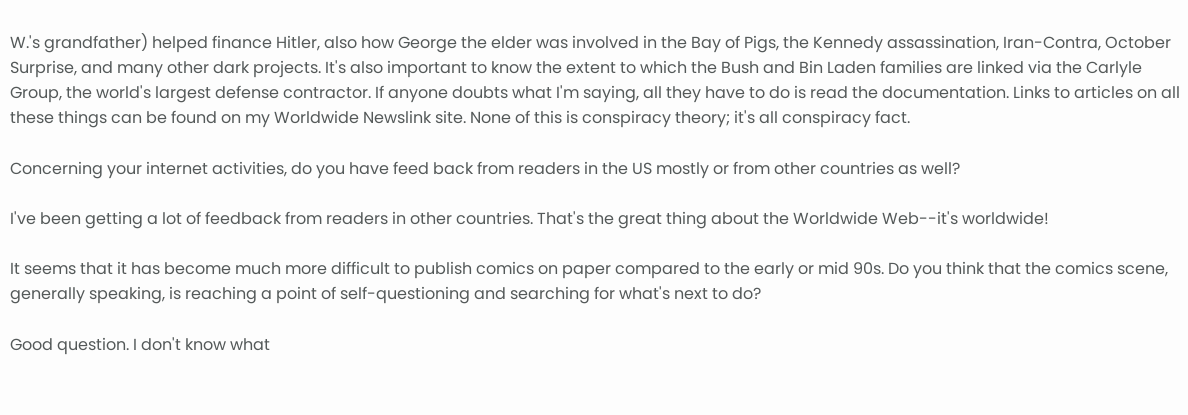W.'s grandfather) helped finance Hitler, also how George the elder was involved in the Bay of Pigs, the Kennedy assassination, Iran-Contra, October Surprise, and many other dark projects. It's also important to know the extent to which the Bush and Bin Laden families are linked via the Carlyle Group, the world's largest defense contractor. If anyone doubts what I'm saying, all they have to do is read the documentation. Links to articles on all these things can be found on my Worldwide Newslink site. None of this is conspiracy theory; it's all conspiracy fact.

Concerning your internet activities, do you have feed back from readers in the US mostly or from other countries as well?

I've been getting a lot of feedback from readers in other countries. That's the great thing about the Worldwide Web--it's worldwide!

It seems that it has become much more difficult to publish comics on paper compared to the early or mid 90s. Do you think that the comics scene, generally speaking, is reaching a point of self-questioning and searching for what's next to do?

Good question. I don't know what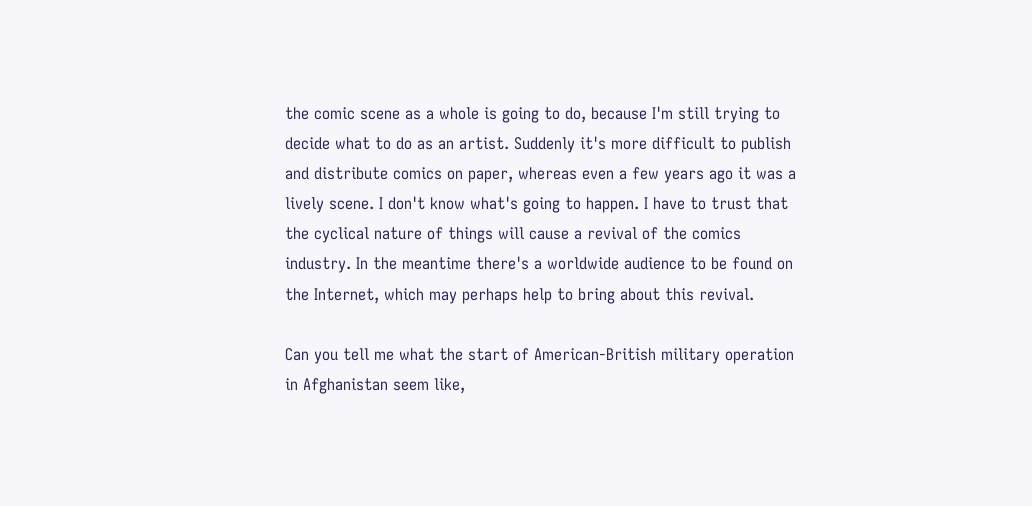the comic scene as a whole is going to do, because I'm still trying to decide what to do as an artist. Suddenly it's more difficult to publish and distribute comics on paper, whereas even a few years ago it was a lively scene. I don't know what's going to happen. I have to trust that the cyclical nature of things will cause a revival of the comics industry. In the meantime there's a worldwide audience to be found on the Internet, which may perhaps help to bring about this revival.

Can you tell me what the start of American-British military operation in Afghanistan seem like,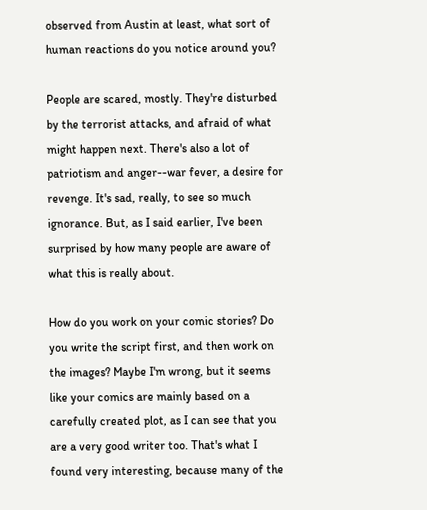observed from Austin at least, what sort of human reactions do you notice around you?

People are scared, mostly. They're disturbed by the terrorist attacks, and afraid of what might happen next. There's also a lot of patriotism and anger--war fever, a desire for revenge. It's sad, really, to see so much ignorance. But, as I said earlier, I've been surprised by how many people are aware of what this is really about.

How do you work on your comic stories? Do you write the script first, and then work on the images? Maybe I'm wrong, but it seems like your comics are mainly based on a carefully created plot, as I can see that you are a very good writer too. That's what I found very interesting, because many of the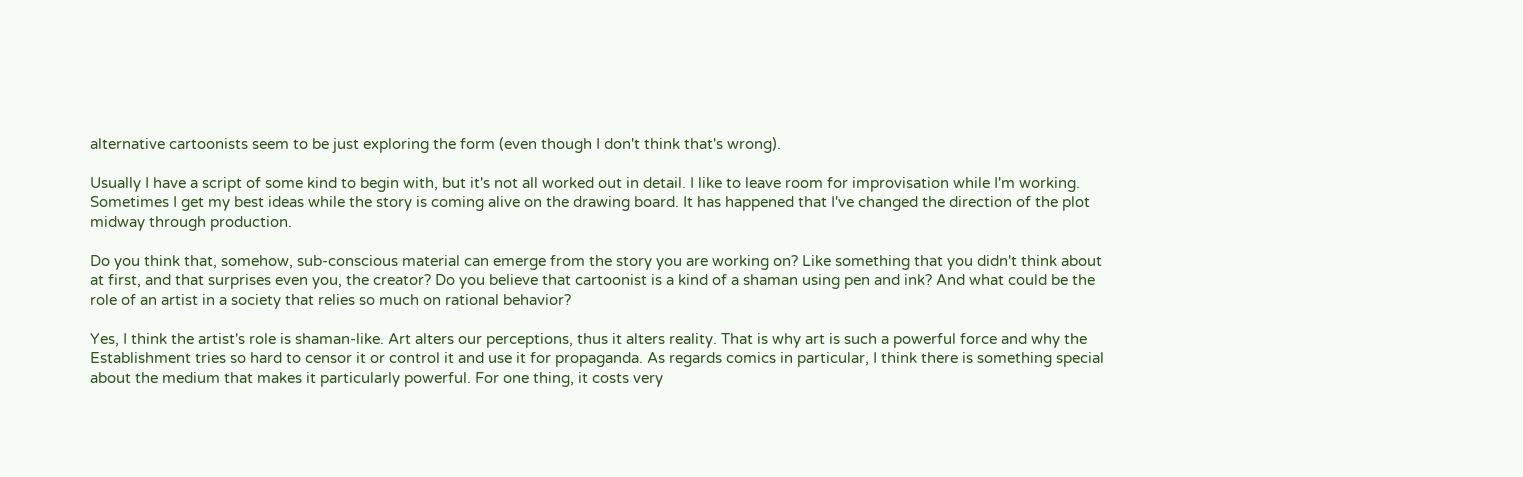alternative cartoonists seem to be just exploring the form (even though I don't think that's wrong).

Usually I have a script of some kind to begin with, but it's not all worked out in detail. I like to leave room for improvisation while I'm working. Sometimes I get my best ideas while the story is coming alive on the drawing board. It has happened that I've changed the direction of the plot midway through production.

Do you think that, somehow, sub-conscious material can emerge from the story you are working on? Like something that you didn't think about at first, and that surprises even you, the creator? Do you believe that cartoonist is a kind of a shaman using pen and ink? And what could be the role of an artist in a society that relies so much on rational behavior?

Yes, I think the artist's role is shaman-like. Art alters our perceptions, thus it alters reality. That is why art is such a powerful force and why the Establishment tries so hard to censor it or control it and use it for propaganda. As regards comics in particular, I think there is something special about the medium that makes it particularly powerful. For one thing, it costs very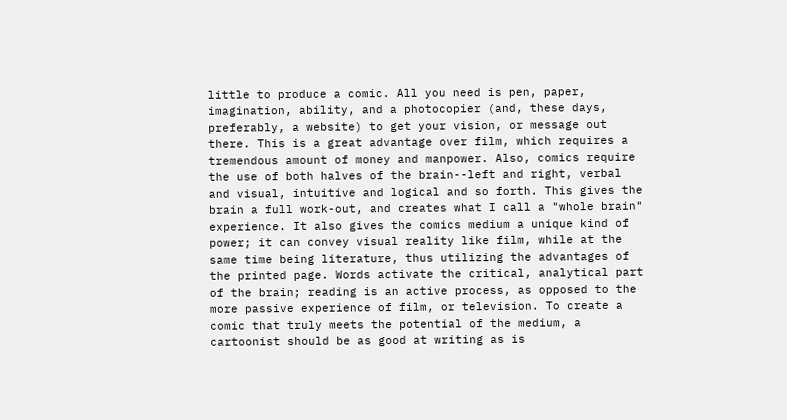little to produce a comic. All you need is pen, paper, imagination, ability, and a photocopier (and, these days, preferably, a website) to get your vision, or message out there. This is a great advantage over film, which requires a tremendous amount of money and manpower. Also, comics require the use of both halves of the brain--left and right, verbal and visual, intuitive and logical and so forth. This gives the brain a full work-out, and creates what I call a "whole brain" experience. It also gives the comics medium a unique kind of power; it can convey visual reality like film, while at the same time being literature, thus utilizing the advantages of the printed page. Words activate the critical, analytical part of the brain; reading is an active process, as opposed to the more passive experience of film, or television. To create a comic that truly meets the potential of the medium, a cartoonist should be as good at writing as is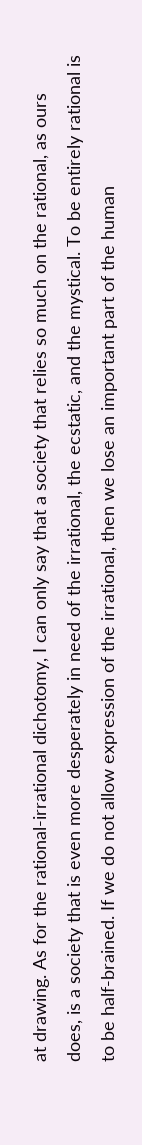at drawing. As for the rational-irrational dichotomy, I can only say that a society that relies so much on the rational, as ours does, is a society that is even more desperately in need of the irrational, the ecstatic, and the mystical. To be entirely rational is to be half-brained. If we do not allow expression of the irrational, then we lose an important part of the human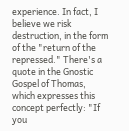experience. In fact, I believe we risk destruction, in the form of the "return of the repressed." There's a quote in the Gnostic Gospel of Thomas, which expresses this concept perfectly: "If you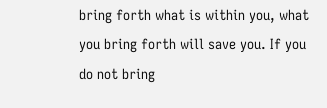bring forth what is within you, what you bring forth will save you. If you do not bring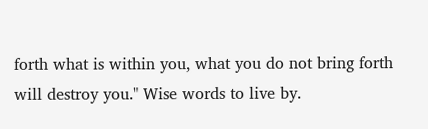forth what is within you, what you do not bring forth will destroy you." Wise words to live by.